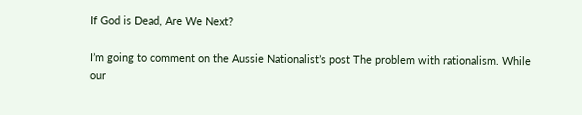If God is Dead, Are We Next?

I’m going to comment on the Aussie Nationalist’s post The problem with rationalism. While our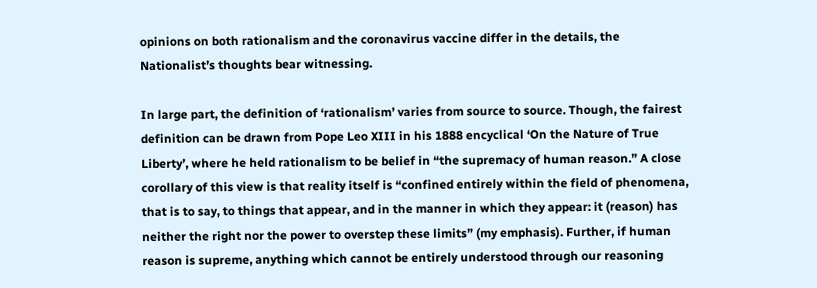opinions on both rationalism and the coronavirus vaccine differ in the details, the Nationalist’s thoughts bear witnessing.

In large part, the definition of ‘rationalism’ varies from source to source. Though, the fairest definition can be drawn from Pope Leo XIII in his 1888 encyclical ‘On the Nature of True Liberty’, where he held rationalism to be belief in “the supremacy of human reason.” A close corollary of this view is that reality itself is “confined entirely within the field of phenomena, that is to say, to things that appear, and in the manner in which they appear: it (reason) has neither the right nor the power to overstep these limits” (my emphasis). Further, if human reason is supreme, anything which cannot be entirely understood through our reasoning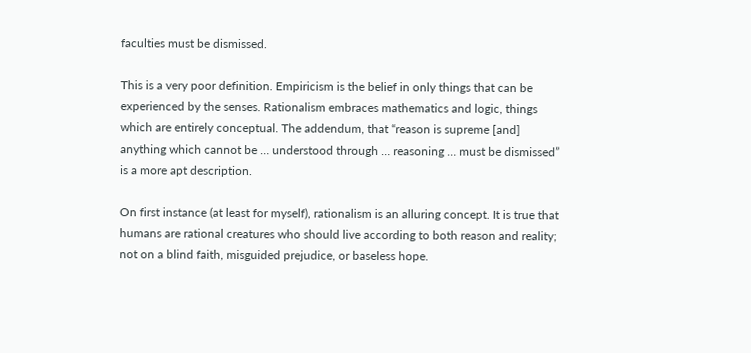faculties must be dismissed.

This is a very poor definition. Empiricism is the belief in only things that can be experienced by the senses. Rationalism embraces mathematics and logic, things which are entirely conceptual. The addendum, that “reason is supreme [and] anything which cannot be … understood through … reasoning … must be dismissed” is a more apt description.

On first instance (at least for myself), rationalism is an alluring concept. It is true that humans are rational creatures who should live according to both reason and reality; not on a blind faith, misguided prejudice, or baseless hope.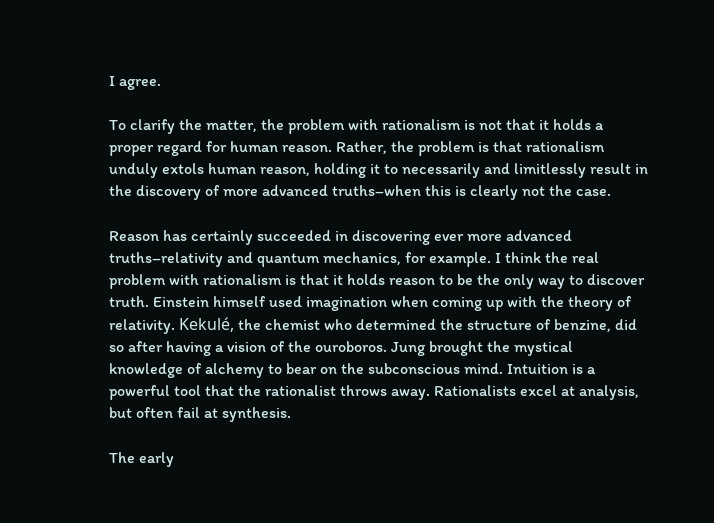I agree.

To clarify the matter, the problem with rationalism is not that it holds a proper regard for human reason. Rather, the problem is that rationalism unduly extols human reason, holding it to necessarily and limitlessly result in the discovery of more advanced truths–when this is clearly not the case.

Reason has certainly succeeded in discovering ever more advanced truths–relativity and quantum mechanics, for example. I think the real problem with rationalism is that it holds reason to be the only way to discover truth. Einstein himself used imagination when coming up with the theory of relativity. Kekulé, the chemist who determined the structure of benzine, did so after having a vision of the ouroboros. Jung brought the mystical knowledge of alchemy to bear on the subconscious mind. Intuition is a powerful tool that the rationalist throws away. Rationalists excel at analysis, but often fail at synthesis.

The early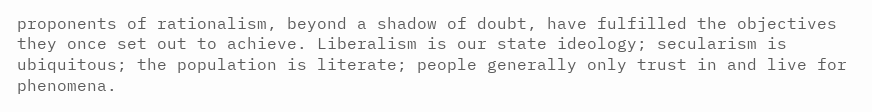proponents of rationalism, beyond a shadow of doubt, have fulfilled the objectives they once set out to achieve. Liberalism is our state ideology; secularism is ubiquitous; the population is literate; people generally only trust in and live for phenomena.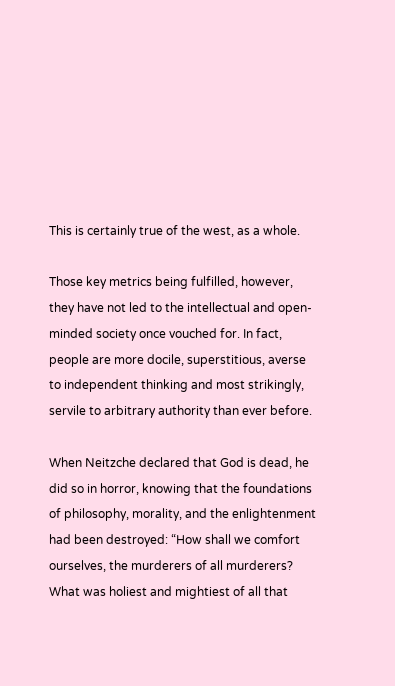This is certainly true of the west, as a whole.

Those key metrics being fulfilled, however, they have not led to the intellectual and open-minded society once vouched for. In fact, people are more docile, superstitious, averse to independent thinking and most strikingly, servile to arbitrary authority than ever before.

When Neitzche declared that God is dead, he did so in horror, knowing that the foundations of philosophy, morality, and the enlightenment had been destroyed: “How shall we comfort ourselves, the murderers of all murderers? What was holiest and mightiest of all that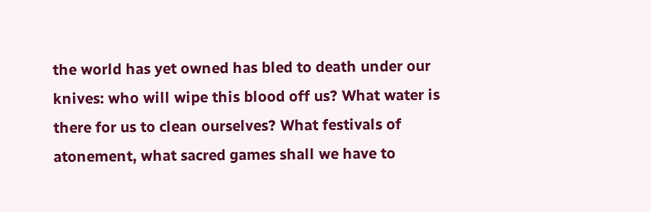the world has yet owned has bled to death under our knives: who will wipe this blood off us? What water is there for us to clean ourselves? What festivals of atonement, what sacred games shall we have to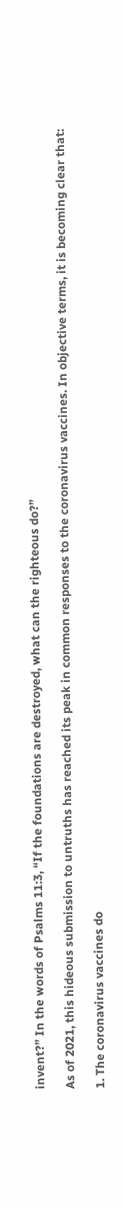invent?” In the words of Psalms 11:3, “If the foundations are destroyed, what can the righteous do?”

As of 2021, this hideous submission to untruths has reached its peak in common responses to the coronavirus vaccines. In objective terms, it is becoming clear that:

1. The coronavirus vaccines do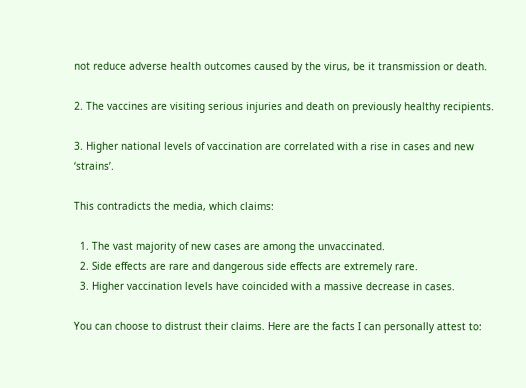not reduce adverse health outcomes caused by the virus, be it transmission or death.

2. The vaccines are visiting serious injuries and death on previously healthy recipients.

3. Higher national levels of vaccination are correlated with a rise in cases and new ‘strains’.

This contradicts the media, which claims:

  1. The vast majority of new cases are among the unvaccinated.
  2. Side effects are rare and dangerous side effects are extremely rare.
  3. Higher vaccination levels have coincided with a massive decrease in cases.

You can choose to distrust their claims. Here are the facts I can personally attest to: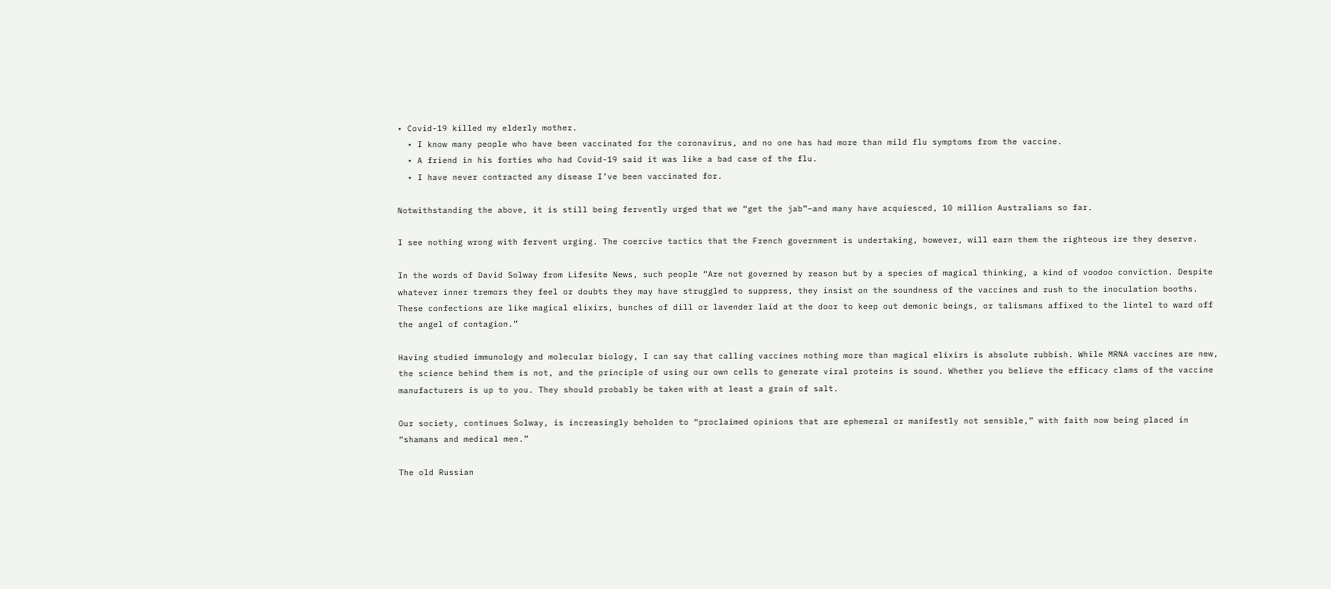• Covid-19 killed my elderly mother.
  • I know many people who have been vaccinated for the coronavirus, and no one has had more than mild flu symptoms from the vaccine.
  • A friend in his forties who had Covid-19 said it was like a bad case of the flu.
  • I have never contracted any disease I’ve been vaccinated for.

Notwithstanding the above, it is still being fervently urged that we “get the jab”–and many have acquiesced, 10 million Australians so far.

I see nothing wrong with fervent urging. The coercive tactics that the French government is undertaking, however, will earn them the righteous ire they deserve.

In the words of David Solway from Lifesite News, such people “Are not governed by reason but by a species of magical thinking, a kind of voodoo conviction. Despite whatever inner tremors they feel or doubts they may have struggled to suppress, they insist on the soundness of the vaccines and rush to the inoculation booths. These confections are like magical elixirs, bunches of dill or lavender laid at the door to keep out demonic beings, or talismans affixed to the lintel to ward off the angel of contagion.”

Having studied immunology and molecular biology, I can say that calling vaccines nothing more than magical elixirs is absolute rubbish. While MRNA vaccines are new, the science behind them is not, and the principle of using our own cells to generate viral proteins is sound. Whether you believe the efficacy clams of the vaccine manufacturers is up to you. They should probably be taken with at least a grain of salt.

Our society, continues Solway, is increasingly beholden to “proclaimed opinions that are ephemeral or manifestly not sensible,” with faith now being placed in “shamans and medical men.”

The old Russian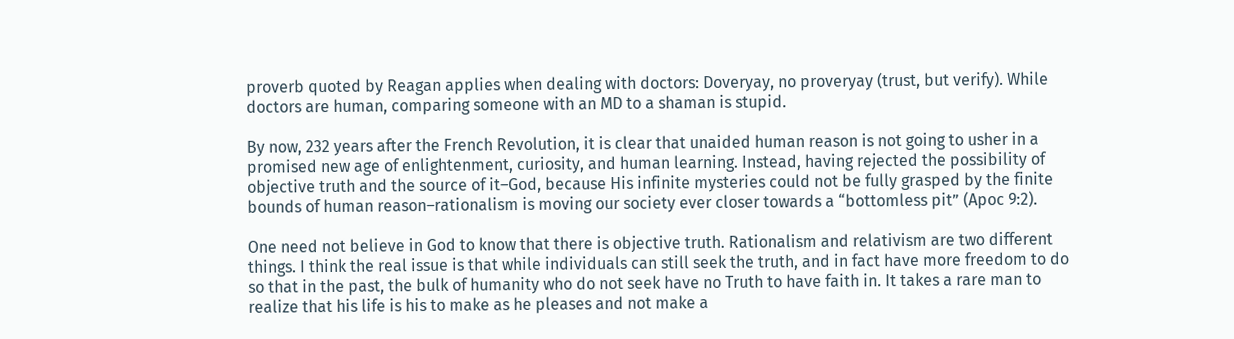proverb quoted by Reagan applies when dealing with doctors: Doveryay, no proveryay (trust, but verify). While doctors are human, comparing someone with an MD to a shaman is stupid.

By now, 232 years after the French Revolution, it is clear that unaided human reason is not going to usher in a promised new age of enlightenment, curiosity, and human learning. Instead, having rejected the possibility of objective truth and the source of it–God, because His infinite mysteries could not be fully grasped by the finite bounds of human reason–rationalism is moving our society ever closer towards a “bottomless pit” (Apoc 9:2).

One need not believe in God to know that there is objective truth. Rationalism and relativism are two different things. I think the real issue is that while individuals can still seek the truth, and in fact have more freedom to do so that in the past, the bulk of humanity who do not seek have no Truth to have faith in. It takes a rare man to realize that his life is his to make as he pleases and not make a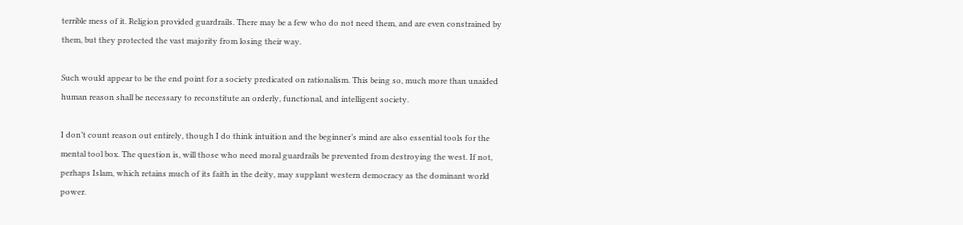terrible mess of it. Religion provided guardrails. There may be a few who do not need them, and are even constrained by them, but they protected the vast majority from losing their way.

Such would appear to be the end point for a society predicated on rationalism. This being so, much more than unaided human reason shall be necessary to reconstitute an orderly, functional, and intelligent society.

I don’t count reason out entirely, though I do think intuition and the beginner’s mind are also essential tools for the mental tool box. The question is, will those who need moral guardrails be prevented from destroying the west. If not, perhaps Islam, which retains much of its faith in the deity, may supplant western democracy as the dominant world power.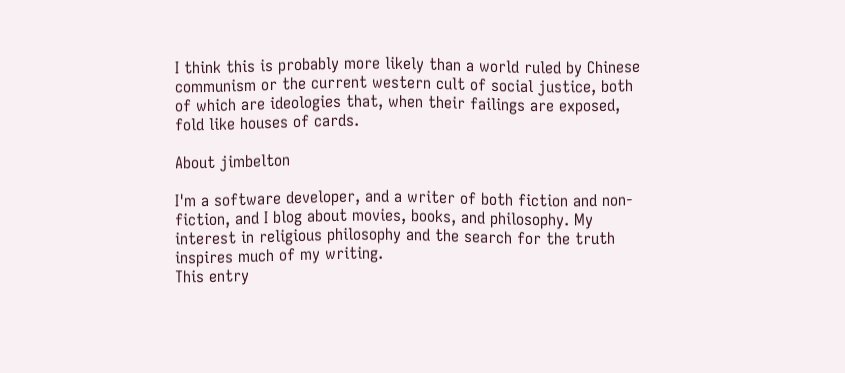I think this is probably more likely than a world ruled by Chinese communism or the current western cult of social justice, both of which are ideologies that, when their failings are exposed, fold like houses of cards.

About jimbelton

I'm a software developer, and a writer of both fiction and non-fiction, and I blog about movies, books, and philosophy. My interest in religious philosophy and the search for the truth inspires much of my writing.
This entry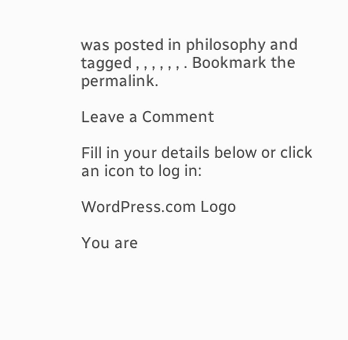was posted in philosophy and tagged , , , , , , . Bookmark the permalink.

Leave a Comment

Fill in your details below or click an icon to log in:

WordPress.com Logo

You are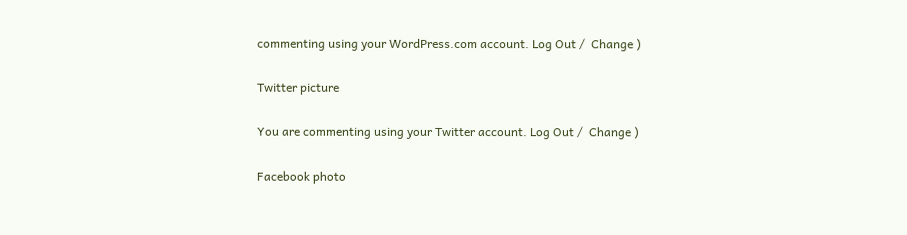commenting using your WordPress.com account. Log Out /  Change )

Twitter picture

You are commenting using your Twitter account. Log Out /  Change )

Facebook photo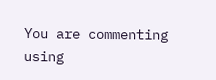You are commenting using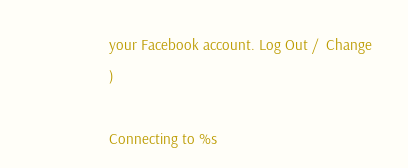your Facebook account. Log Out /  Change )

Connecting to %s